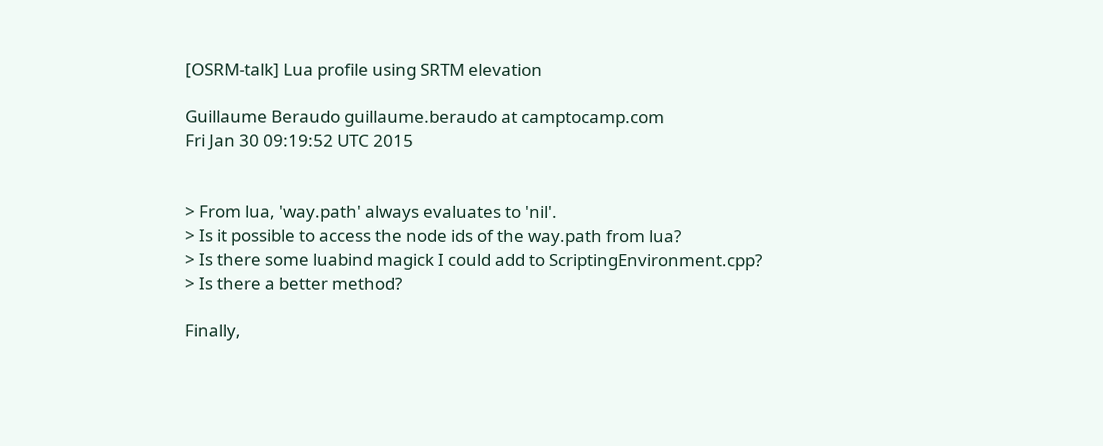[OSRM-talk] Lua profile using SRTM elevation

Guillaume Beraudo guillaume.beraudo at camptocamp.com
Fri Jan 30 09:19:52 UTC 2015


> From lua, 'way.path' always evaluates to 'nil'.
> Is it possible to access the node ids of the way.path from lua?
> Is there some luabind magick I could add to ScriptingEnvironment.cpp?
> Is there a better method?

Finally,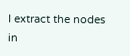I extract the nodes in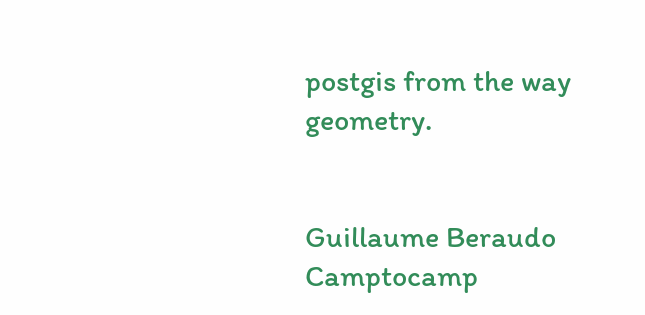postgis from the way geometry.


Guillaume Beraudo
Camptocamp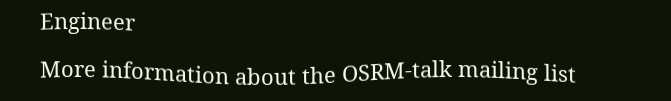Engineer

More information about the OSRM-talk mailing list